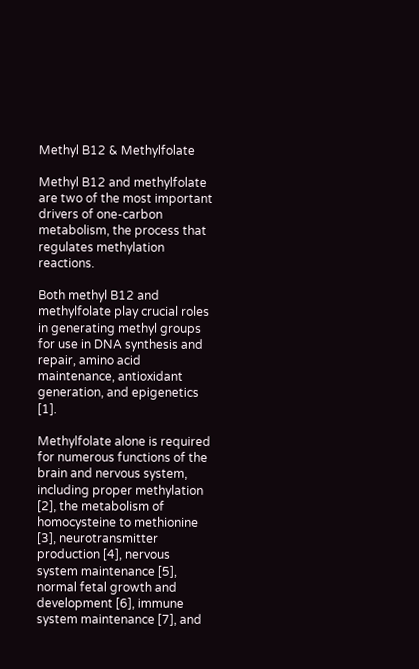Methyl B12 & Methylfolate

Methyl B12 and methylfolate are two of the most important drivers of one-carbon metabolism, the process that regulates methylation reactions.

Both methyl B12 and methylfolate play crucial roles in generating methyl groups for use in DNA synthesis and repair, amino acid maintenance, antioxidant generation, and epigenetics [1].

Methylfolate alone is required for numerous functions of the brain and nervous system, including proper methylation [2], the metabolism of homocysteine to methionine [3], neurotransmitter production [4], nervous system maintenance [5], normal fetal growth and development [6], immune system maintenance [7], and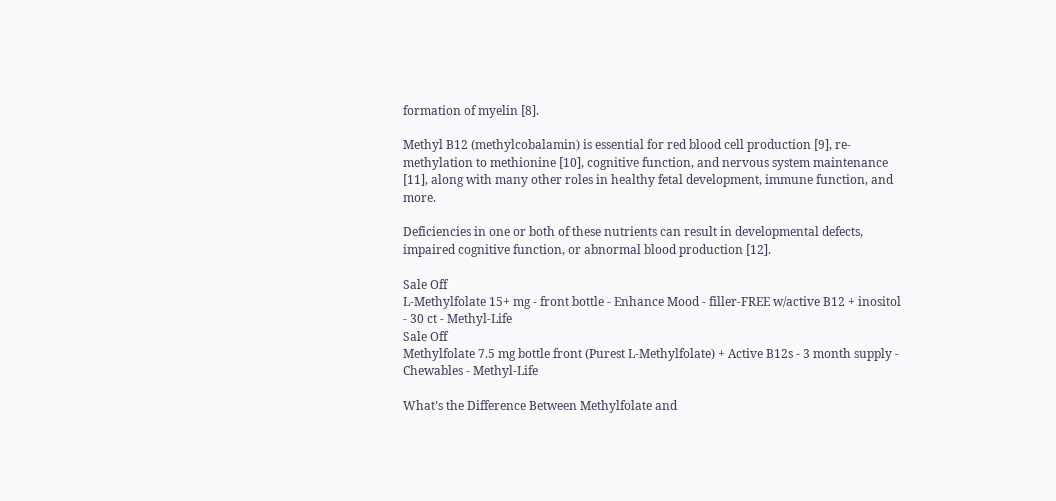formation of myelin [8].

Methyl B12 (methylcobalamin) is essential for red blood cell production [9], re-methylation to methionine [10], cognitive function, and nervous system maintenance [11], along with many other roles in healthy fetal development, immune function, and more.

Deficiencies in one or both of these nutrients can result in developmental defects, impaired cognitive function, or abnormal blood production [12].

Sale Off
L-Methylfolate 15+ mg - front bottle - Enhance Mood - filler-FREE w/active B12 + inositol - 30 ct - Methyl-Life
Sale Off
Methylfolate 7.5 mg bottle front (Purest L-Methylfolate) + Active B12s - 3 month supply - Chewables - Methyl-Life

What’s the Difference Between Methylfolate and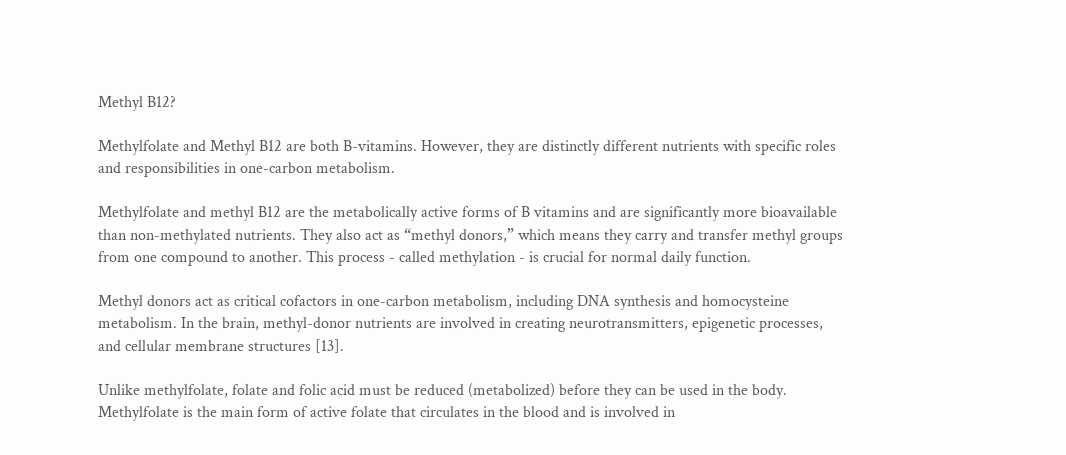Methyl B12?

Methylfolate and Methyl B12 are both B-vitamins. However, they are distinctly different nutrients with specific roles and responsibilities in one-carbon metabolism.

Methylfolate and methyl B12 are the metabolically active forms of B vitamins and are significantly more bioavailable than non-methylated nutrients. They also act as “methyl donors,” which means they carry and transfer methyl groups from one compound to another. This process - called methylation - is crucial for normal daily function.

Methyl donors act as critical cofactors in one-carbon metabolism, including DNA synthesis and homocysteine metabolism. In the brain, methyl-donor nutrients are involved in creating neurotransmitters, epigenetic processes, and cellular membrane structures [13].

Unlike methylfolate, folate and folic acid must be reduced (metabolized) before they can be used in the body. Methylfolate is the main form of active folate that circulates in the blood and is involved in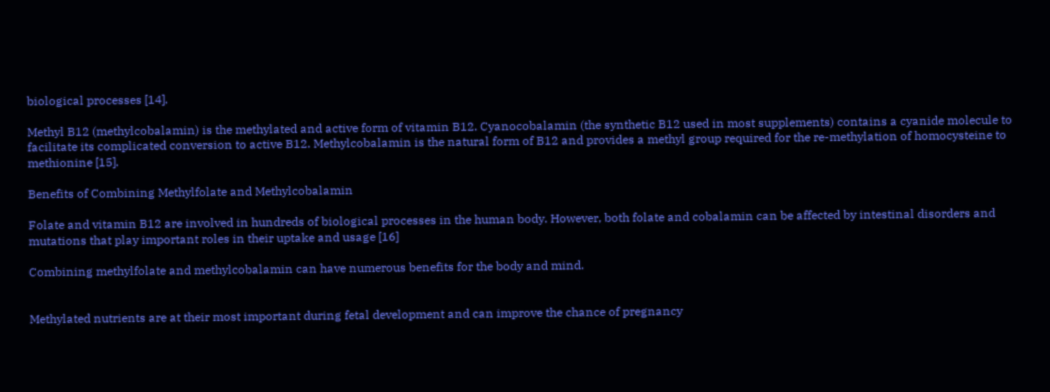biological processes [14].

Methyl B12 (methylcobalamin) is the methylated and active form of vitamin B12. Cyanocobalamin (the synthetic B12 used in most supplements) contains a cyanide molecule to facilitate its complicated conversion to active B12. Methylcobalamin is the natural form of B12 and provides a methyl group required for the re-methylation of homocysteine to methionine [15].

Benefits of Combining Methylfolate and Methylcobalamin

Folate and vitamin B12 are involved in hundreds of biological processes in the human body. However, both folate and cobalamin can be affected by intestinal disorders and mutations that play important roles in their uptake and usage [16]

Combining methylfolate and methylcobalamin can have numerous benefits for the body and mind.


Methylated nutrients are at their most important during fetal development and can improve the chance of pregnancy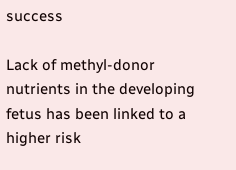success

Lack of methyl-donor nutrients in the developing fetus has been linked to a higher risk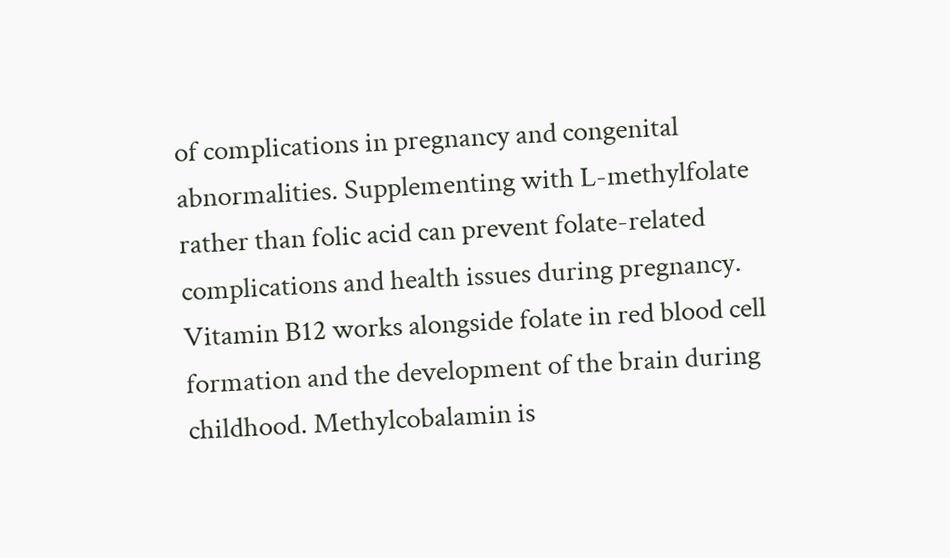of complications in pregnancy and congenital abnormalities. Supplementing with L-methylfolate rather than folic acid can prevent folate-related complications and health issues during pregnancy. Vitamin B12 works alongside folate in red blood cell formation and the development of the brain during childhood. Methylcobalamin is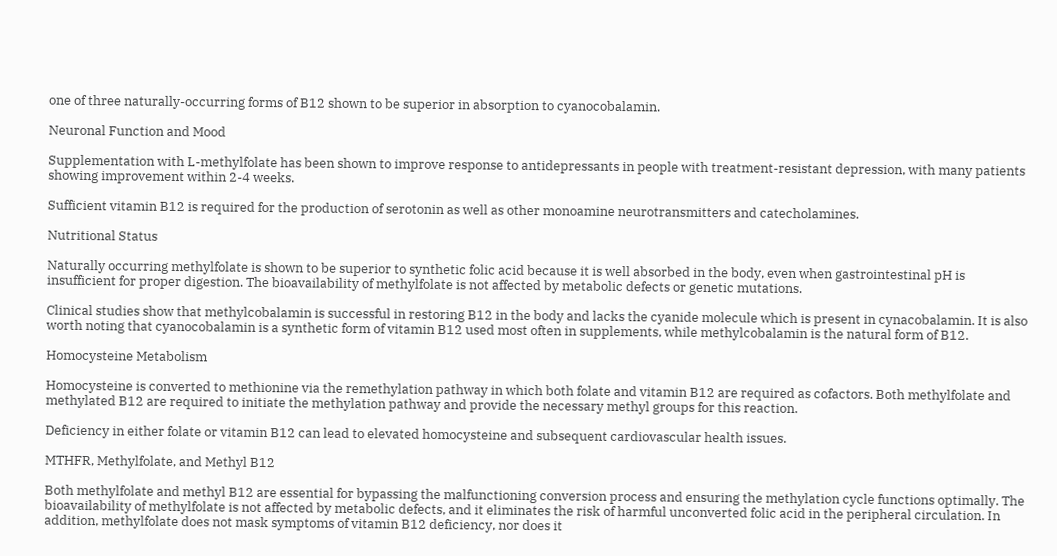one of three naturally-occurring forms of B12 shown to be superior in absorption to cyanocobalamin.

Neuronal Function and Mood

Supplementation with L-methylfolate has been shown to improve response to antidepressants in people with treatment-resistant depression, with many patients showing improvement within 2-4 weeks.

Sufficient vitamin B12 is required for the production of serotonin as well as other monoamine neurotransmitters and catecholamines.

Nutritional Status

Naturally occurring methylfolate is shown to be superior to synthetic folic acid because it is well absorbed in the body, even when gastrointestinal pH is insufficient for proper digestion. The bioavailability of methylfolate is not affected by metabolic defects or genetic mutations.

Clinical studies show that methylcobalamin is successful in restoring B12 in the body and lacks the cyanide molecule which is present in cynacobalamin. It is also worth noting that cyanocobalamin is a synthetic form of vitamin B12 used most often in supplements, while methylcobalamin is the natural form of B12.

Homocysteine Metabolism

Homocysteine is converted to methionine via the remethylation pathway in which both folate and vitamin B12 are required as cofactors. Both methylfolate and methylated B12 are required to initiate the methylation pathway and provide the necessary methyl groups for this reaction.

Deficiency in either folate or vitamin B12 can lead to elevated homocysteine and subsequent cardiovascular health issues.

MTHFR, Methylfolate, and Methyl B12

Both methylfolate and methyl B12 are essential for bypassing the malfunctioning conversion process and ensuring the methylation cycle functions optimally. The bioavailability of methylfolate is not affected by metabolic defects, and it eliminates the risk of harmful unconverted folic acid in the peripheral circulation. In addition, methylfolate does not mask symptoms of vitamin B12 deficiency, nor does it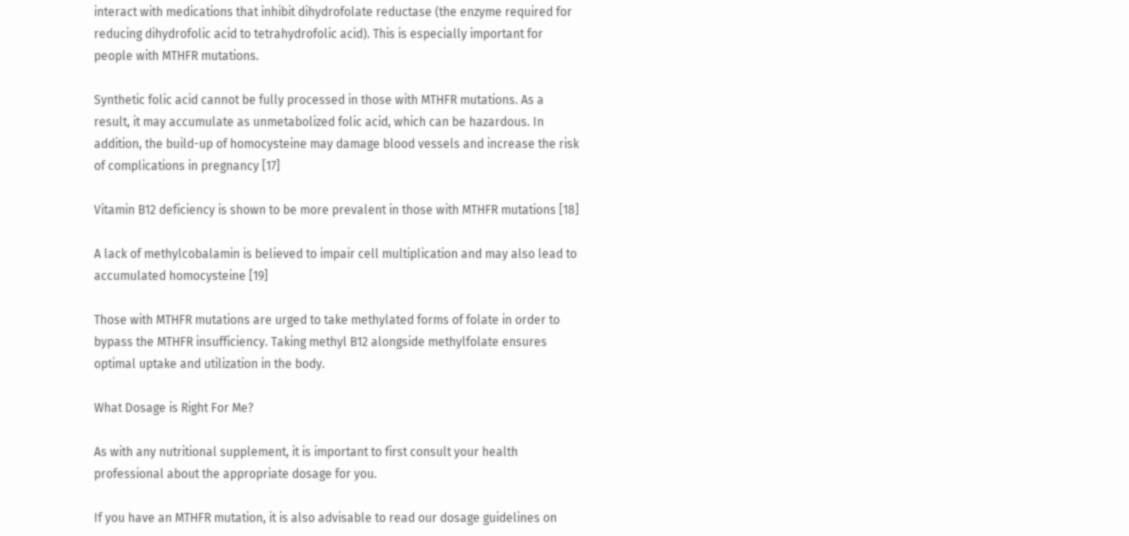interact with medications that inhibit dihydrofolate reductase (the enzyme required for reducing dihydrofolic acid to tetrahydrofolic acid). This is especially important for people with MTHFR mutations.

Synthetic folic acid cannot be fully processed in those with MTHFR mutations. As a result, it may accumulate as unmetabolized folic acid, which can be hazardous. In addition, the build-up of homocysteine may damage blood vessels and increase the risk of complications in pregnancy [17]

Vitamin B12 deficiency is shown to be more prevalent in those with MTHFR mutations [18]

A lack of methylcobalamin is believed to impair cell multiplication and may also lead to accumulated homocysteine [19]

Those with MTHFR mutations are urged to take methylated forms of folate in order to bypass the MTHFR insufficiency. Taking methyl B12 alongside methylfolate ensures optimal uptake and utilization in the body.

What Dosage is Right For Me?

As with any nutritional supplement, it is important to first consult your health professional about the appropriate dosage for you.

If you have an MTHFR mutation, it is also advisable to read our dosage guidelines on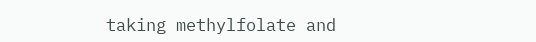taking methylfolate and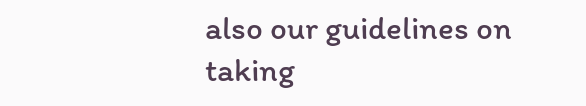also our guidelines on taking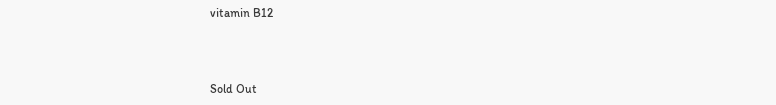vitamin B12



Sold Out